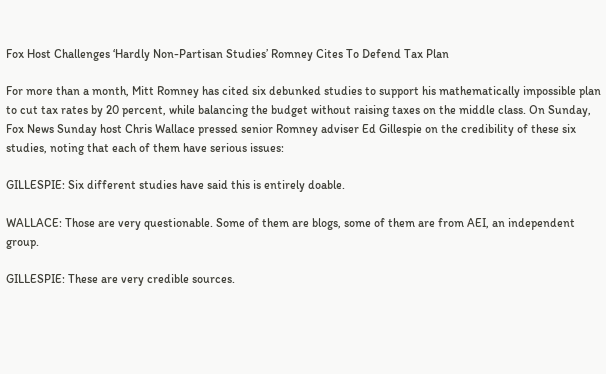Fox Host Challenges ‘Hardly Non-Partisan Studies’ Romney Cites To Defend Tax Plan

For more than a month, Mitt Romney has cited six debunked studies to support his mathematically impossible plan to cut tax rates by 20 percent, while balancing the budget without raising taxes on the middle class. On Sunday, Fox News Sunday host Chris Wallace pressed senior Romney adviser Ed Gillespie on the credibility of these six studies, noting that each of them have serious issues:

GILLESPIE: Six different studies have said this is entirely doable.

WALLACE: Those are very questionable. Some of them are blogs, some of them are from AEI, an independent group.

GILLESPIE: These are very credible sources.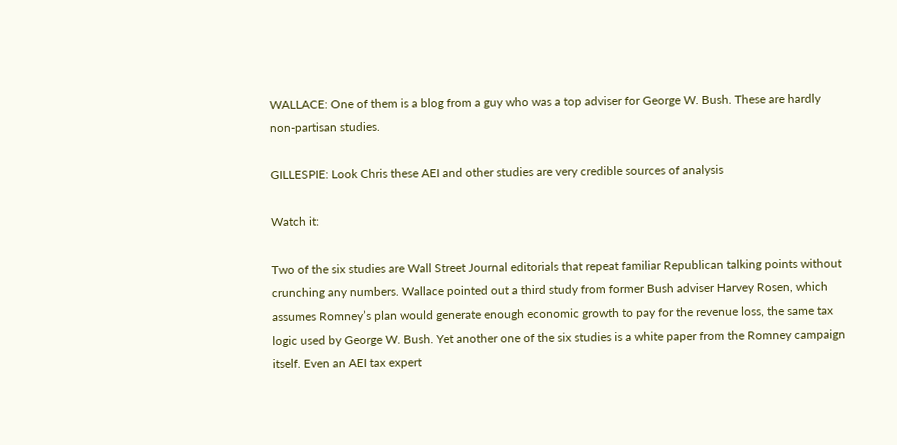WALLACE: One of them is a blog from a guy who was a top adviser for George W. Bush. These are hardly non-partisan studies.

GILLESPIE: Look Chris these AEI and other studies are very credible sources of analysis

Watch it:

Two of the six studies are Wall Street Journal editorials that repeat familiar Republican talking points without crunching any numbers. Wallace pointed out a third study from former Bush adviser Harvey Rosen, which assumes Romney’s plan would generate enough economic growth to pay for the revenue loss, the same tax logic used by George W. Bush. Yet another one of the six studies is a white paper from the Romney campaign itself. Even an AEI tax expert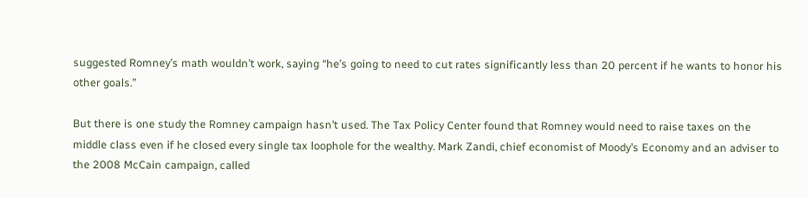suggested Romney’s math wouldn’t work, saying “he’s going to need to cut rates significantly less than 20 percent if he wants to honor his other goals.”

But there is one study the Romney campaign hasn’t used. The Tax Policy Center found that Romney would need to raise taxes on the middle class even if he closed every single tax loophole for the wealthy. Mark Zandi, chief economist of Moody’s Economy and an adviser to the 2008 McCain campaign, called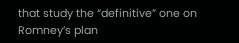that study the “definitive” one on Romney’s plan